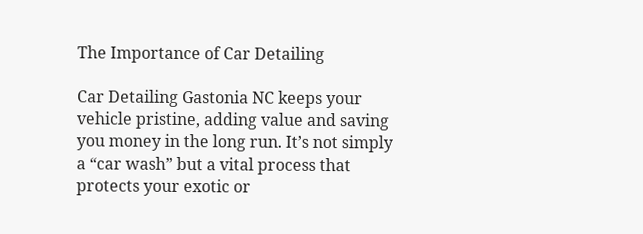The Importance of Car Detailing

Car Detailing Gastonia NC keeps your vehicle pristine, adding value and saving you money in the long run. It’s not simply a “car wash” but a vital process that protects your exotic or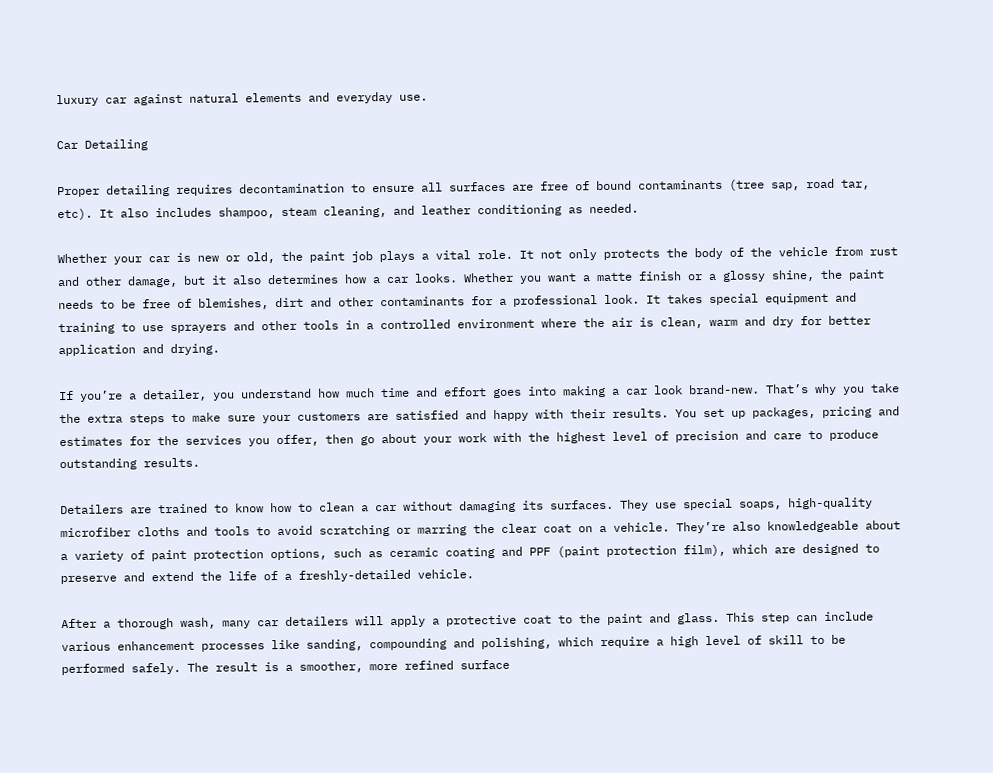luxury car against natural elements and everyday use.

Car Detailing

Proper detailing requires decontamination to ensure all surfaces are free of bound contaminants (tree sap, road tar, etc). It also includes shampoo, steam cleaning, and leather conditioning as needed.

Whether your car is new or old, the paint job plays a vital role. It not only protects the body of the vehicle from rust and other damage, but it also determines how a car looks. Whether you want a matte finish or a glossy shine, the paint needs to be free of blemishes, dirt and other contaminants for a professional look. It takes special equipment and training to use sprayers and other tools in a controlled environment where the air is clean, warm and dry for better application and drying.

If you’re a detailer, you understand how much time and effort goes into making a car look brand-new. That’s why you take the extra steps to make sure your customers are satisfied and happy with their results. You set up packages, pricing and estimates for the services you offer, then go about your work with the highest level of precision and care to produce outstanding results.

Detailers are trained to know how to clean a car without damaging its surfaces. They use special soaps, high-quality microfiber cloths and tools to avoid scratching or marring the clear coat on a vehicle. They’re also knowledgeable about a variety of paint protection options, such as ceramic coating and PPF (paint protection film), which are designed to preserve and extend the life of a freshly-detailed vehicle.

After a thorough wash, many car detailers will apply a protective coat to the paint and glass. This step can include various enhancement processes like sanding, compounding and polishing, which require a high level of skill to be performed safely. The result is a smoother, more refined surface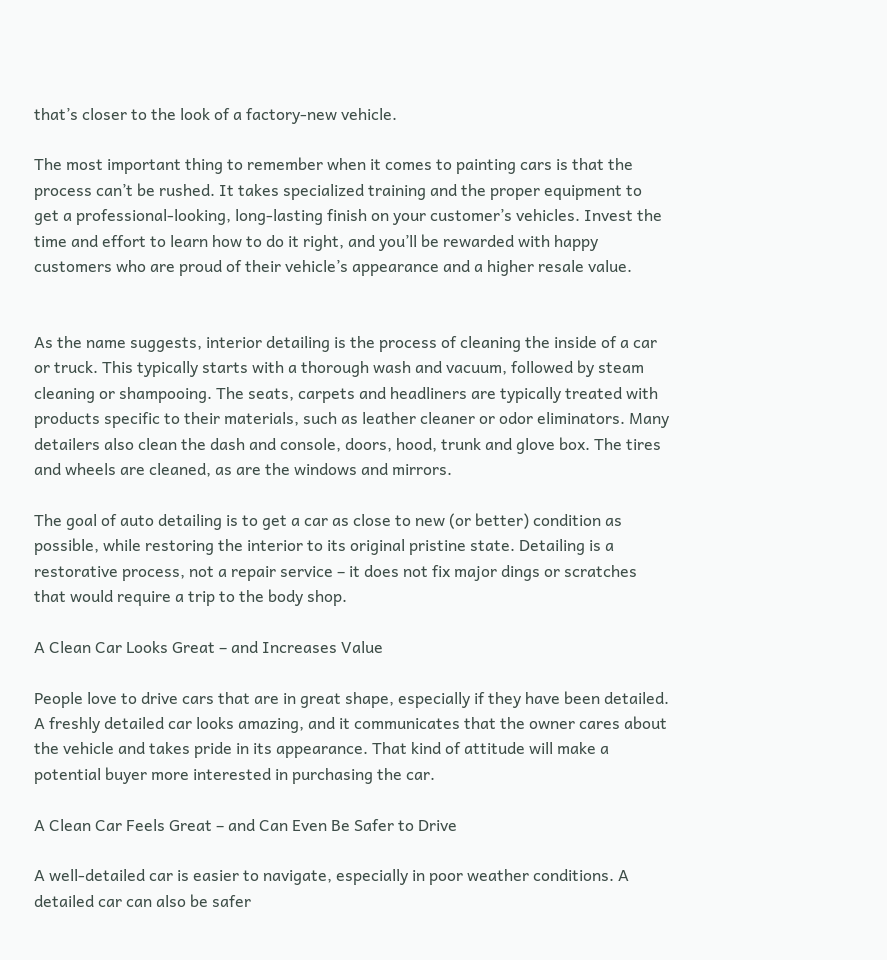that’s closer to the look of a factory-new vehicle.

The most important thing to remember when it comes to painting cars is that the process can’t be rushed. It takes specialized training and the proper equipment to get a professional-looking, long-lasting finish on your customer’s vehicles. Invest the time and effort to learn how to do it right, and you’ll be rewarded with happy customers who are proud of their vehicle’s appearance and a higher resale value.


As the name suggests, interior detailing is the process of cleaning the inside of a car or truck. This typically starts with a thorough wash and vacuum, followed by steam cleaning or shampooing. The seats, carpets and headliners are typically treated with products specific to their materials, such as leather cleaner or odor eliminators. Many detailers also clean the dash and console, doors, hood, trunk and glove box. The tires and wheels are cleaned, as are the windows and mirrors.

The goal of auto detailing is to get a car as close to new (or better) condition as possible, while restoring the interior to its original pristine state. Detailing is a restorative process, not a repair service – it does not fix major dings or scratches that would require a trip to the body shop.

A Clean Car Looks Great – and Increases Value

People love to drive cars that are in great shape, especially if they have been detailed. A freshly detailed car looks amazing, and it communicates that the owner cares about the vehicle and takes pride in its appearance. That kind of attitude will make a potential buyer more interested in purchasing the car.

A Clean Car Feels Great – and Can Even Be Safer to Drive

A well-detailed car is easier to navigate, especially in poor weather conditions. A detailed car can also be safer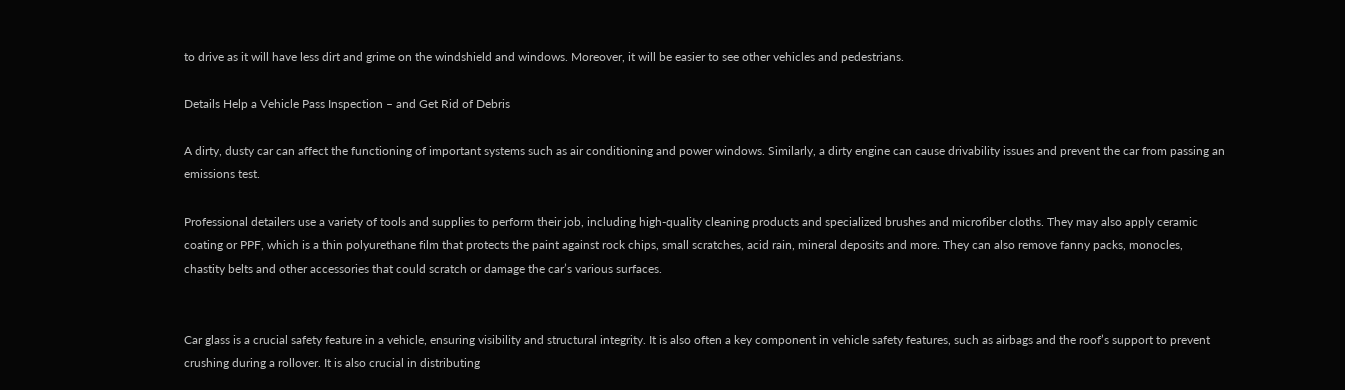to drive as it will have less dirt and grime on the windshield and windows. Moreover, it will be easier to see other vehicles and pedestrians.

Details Help a Vehicle Pass Inspection – and Get Rid of Debris

A dirty, dusty car can affect the functioning of important systems such as air conditioning and power windows. Similarly, a dirty engine can cause drivability issues and prevent the car from passing an emissions test.

Professional detailers use a variety of tools and supplies to perform their job, including high-quality cleaning products and specialized brushes and microfiber cloths. They may also apply ceramic coating or PPF, which is a thin polyurethane film that protects the paint against rock chips, small scratches, acid rain, mineral deposits and more. They can also remove fanny packs, monocles, chastity belts and other accessories that could scratch or damage the car’s various surfaces.


Car glass is a crucial safety feature in a vehicle, ensuring visibility and structural integrity. It is also often a key component in vehicle safety features, such as airbags and the roof’s support to prevent crushing during a rollover. It is also crucial in distributing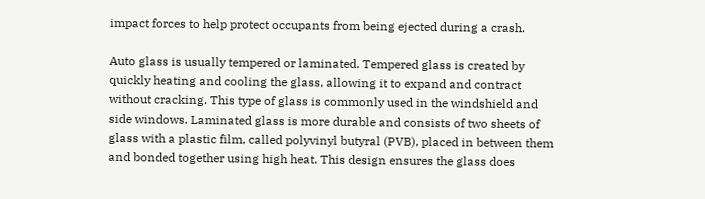impact forces to help protect occupants from being ejected during a crash.

Auto glass is usually tempered or laminated. Tempered glass is created by quickly heating and cooling the glass, allowing it to expand and contract without cracking. This type of glass is commonly used in the windshield and side windows. Laminated glass is more durable and consists of two sheets of glass with a plastic film, called polyvinyl butyral (PVB), placed in between them and bonded together using high heat. This design ensures the glass does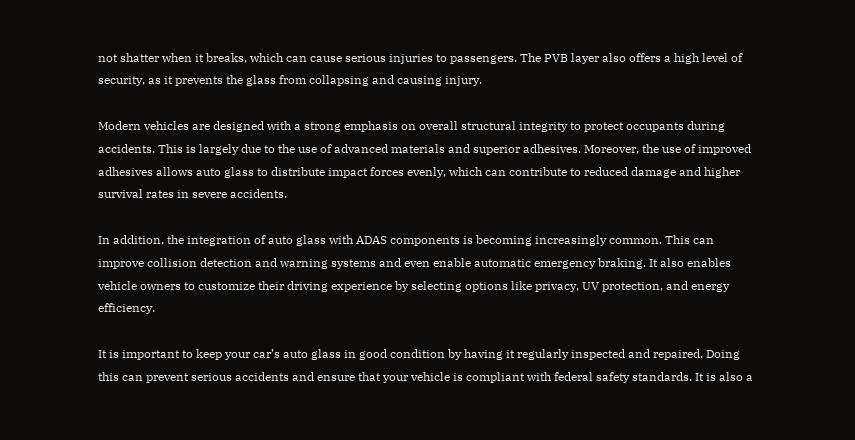not shatter when it breaks, which can cause serious injuries to passengers. The PVB layer also offers a high level of security, as it prevents the glass from collapsing and causing injury.

Modern vehicles are designed with a strong emphasis on overall structural integrity to protect occupants during accidents. This is largely due to the use of advanced materials and superior adhesives. Moreover, the use of improved adhesives allows auto glass to distribute impact forces evenly, which can contribute to reduced damage and higher survival rates in severe accidents.

In addition, the integration of auto glass with ADAS components is becoming increasingly common. This can improve collision detection and warning systems and even enable automatic emergency braking. It also enables vehicle owners to customize their driving experience by selecting options like privacy, UV protection, and energy efficiency.

It is important to keep your car’s auto glass in good condition by having it regularly inspected and repaired. Doing this can prevent serious accidents and ensure that your vehicle is compliant with federal safety standards. It is also a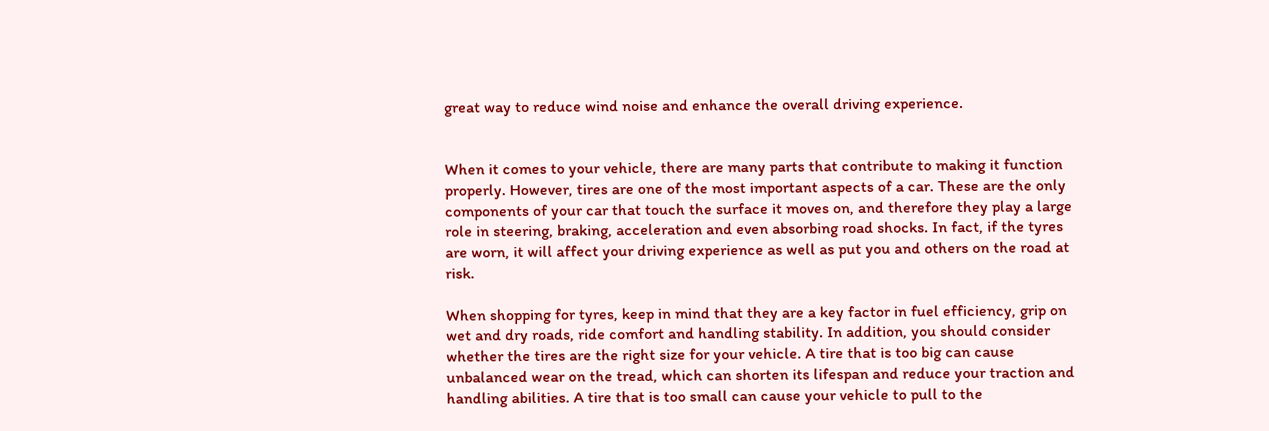great way to reduce wind noise and enhance the overall driving experience.


When it comes to your vehicle, there are many parts that contribute to making it function properly. However, tires are one of the most important aspects of a car. These are the only components of your car that touch the surface it moves on, and therefore they play a large role in steering, braking, acceleration and even absorbing road shocks. In fact, if the tyres are worn, it will affect your driving experience as well as put you and others on the road at risk.

When shopping for tyres, keep in mind that they are a key factor in fuel efficiency, grip on wet and dry roads, ride comfort and handling stability. In addition, you should consider whether the tires are the right size for your vehicle. A tire that is too big can cause unbalanced wear on the tread, which can shorten its lifespan and reduce your traction and handling abilities. A tire that is too small can cause your vehicle to pull to the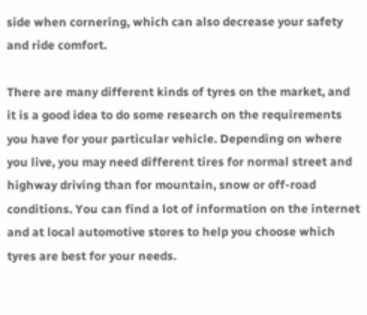side when cornering, which can also decrease your safety and ride comfort.

There are many different kinds of tyres on the market, and it is a good idea to do some research on the requirements you have for your particular vehicle. Depending on where you live, you may need different tires for normal street and highway driving than for mountain, snow or off-road conditions. You can find a lot of information on the internet and at local automotive stores to help you choose which tyres are best for your needs.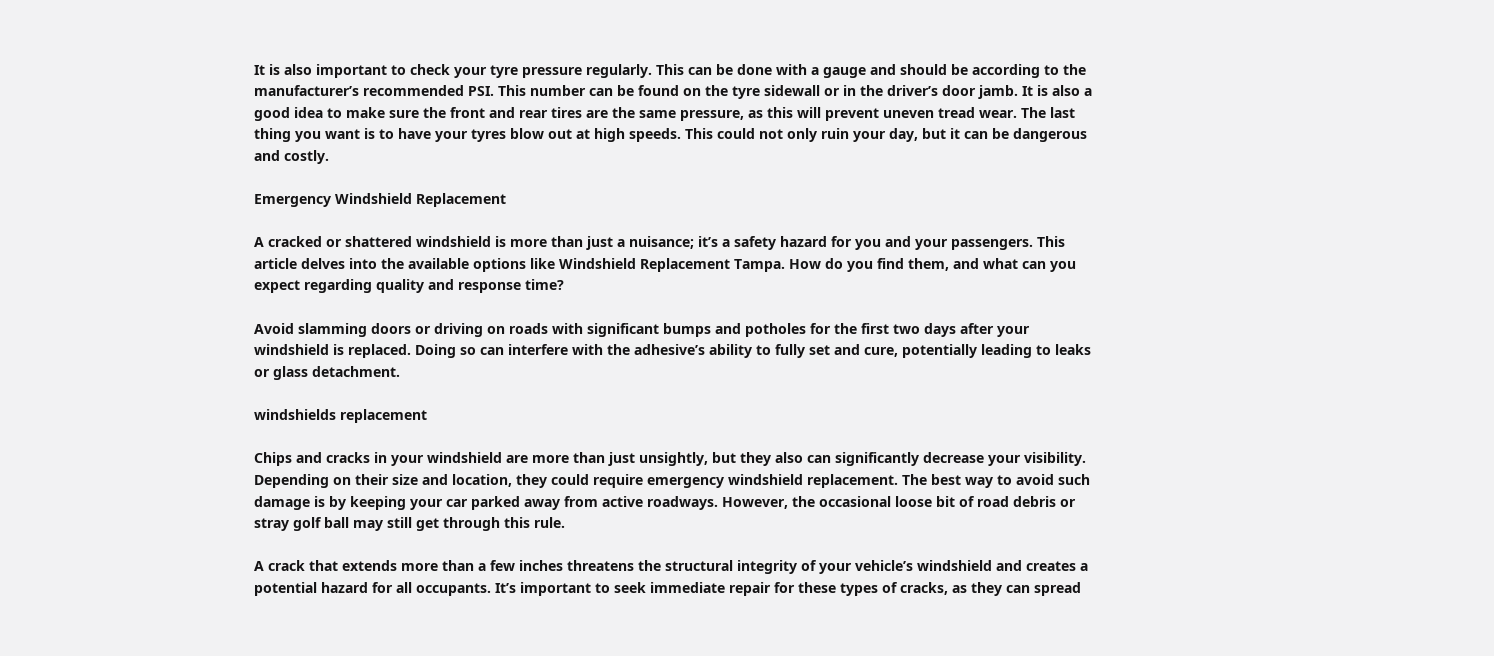It is also important to check your tyre pressure regularly. This can be done with a gauge and should be according to the manufacturer’s recommended PSI. This number can be found on the tyre sidewall or in the driver’s door jamb. It is also a good idea to make sure the front and rear tires are the same pressure, as this will prevent uneven tread wear. The last thing you want is to have your tyres blow out at high speeds. This could not only ruin your day, but it can be dangerous and costly.

Emergency Windshield Replacement

A cracked or shattered windshield is more than just a nuisance; it’s a safety hazard for you and your passengers. This article delves into the available options like Windshield Replacement Tampa. How do you find them, and what can you expect regarding quality and response time?

Avoid slamming doors or driving on roads with significant bumps and potholes for the first two days after your windshield is replaced. Doing so can interfere with the adhesive’s ability to fully set and cure, potentially leading to leaks or glass detachment.

windshields replacement

Chips and cracks in your windshield are more than just unsightly, but they also can significantly decrease your visibility. Depending on their size and location, they could require emergency windshield replacement. The best way to avoid such damage is by keeping your car parked away from active roadways. However, the occasional loose bit of road debris or stray golf ball may still get through this rule.

A crack that extends more than a few inches threatens the structural integrity of your vehicle’s windshield and creates a potential hazard for all occupants. It’s important to seek immediate repair for these types of cracks, as they can spread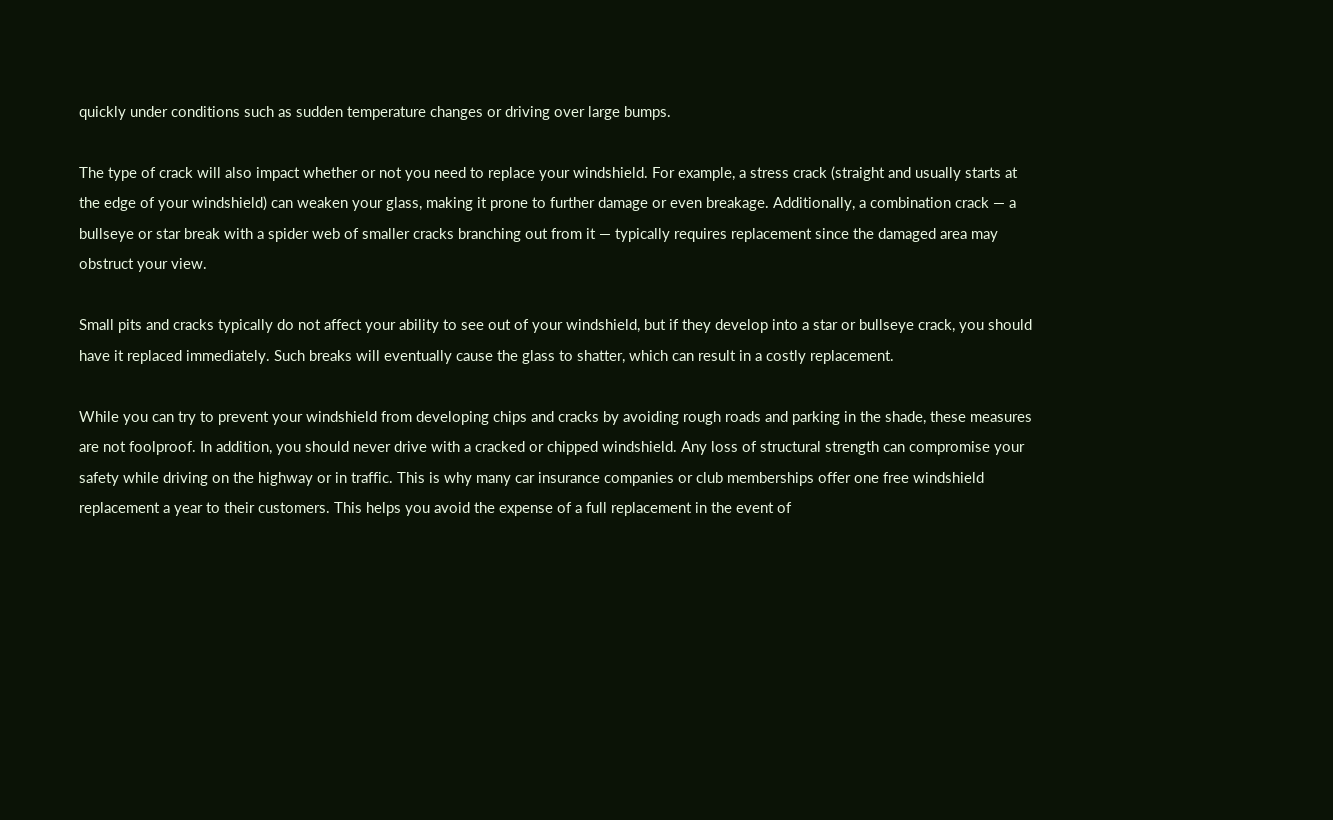quickly under conditions such as sudden temperature changes or driving over large bumps.

The type of crack will also impact whether or not you need to replace your windshield. For example, a stress crack (straight and usually starts at the edge of your windshield) can weaken your glass, making it prone to further damage or even breakage. Additionally, a combination crack — a bullseye or star break with a spider web of smaller cracks branching out from it — typically requires replacement since the damaged area may obstruct your view.

Small pits and cracks typically do not affect your ability to see out of your windshield, but if they develop into a star or bullseye crack, you should have it replaced immediately. Such breaks will eventually cause the glass to shatter, which can result in a costly replacement.

While you can try to prevent your windshield from developing chips and cracks by avoiding rough roads and parking in the shade, these measures are not foolproof. In addition, you should never drive with a cracked or chipped windshield. Any loss of structural strength can compromise your safety while driving on the highway or in traffic. This is why many car insurance companies or club memberships offer one free windshield replacement a year to their customers. This helps you avoid the expense of a full replacement in the event of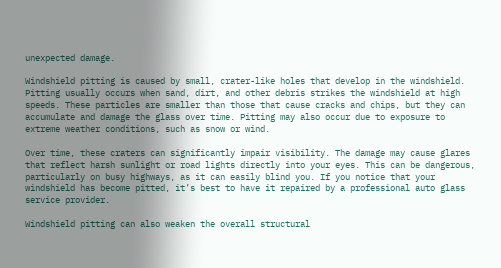unexpected damage.

Windshield pitting is caused by small, crater-like holes that develop in the windshield. Pitting usually occurs when sand, dirt, and other debris strikes the windshield at high speeds. These particles are smaller than those that cause cracks and chips, but they can accumulate and damage the glass over time. Pitting may also occur due to exposure to extreme weather conditions, such as snow or wind.

Over time, these craters can significantly impair visibility. The damage may cause glares that reflect harsh sunlight or road lights directly into your eyes. This can be dangerous, particularly on busy highways, as it can easily blind you. If you notice that your windshield has become pitted, it’s best to have it repaired by a professional auto glass service provider.

Windshield pitting can also weaken the overall structural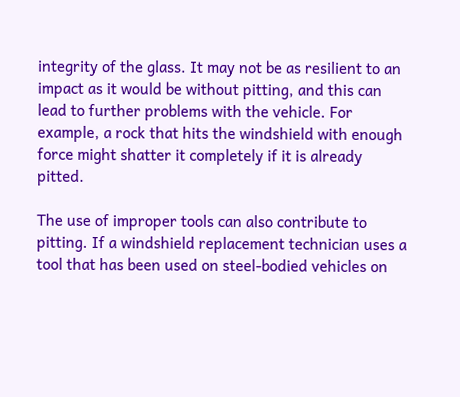integrity of the glass. It may not be as resilient to an impact as it would be without pitting, and this can lead to further problems with the vehicle. For example, a rock that hits the windshield with enough force might shatter it completely if it is already pitted.

The use of improper tools can also contribute to pitting. If a windshield replacement technician uses a tool that has been used on steel-bodied vehicles on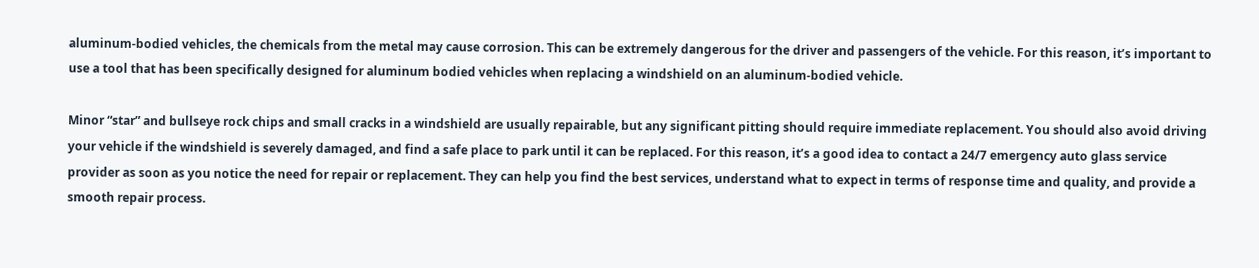aluminum-bodied vehicles, the chemicals from the metal may cause corrosion. This can be extremely dangerous for the driver and passengers of the vehicle. For this reason, it’s important to use a tool that has been specifically designed for aluminum bodied vehicles when replacing a windshield on an aluminum-bodied vehicle.

Minor “star” and bullseye rock chips and small cracks in a windshield are usually repairable, but any significant pitting should require immediate replacement. You should also avoid driving your vehicle if the windshield is severely damaged, and find a safe place to park until it can be replaced. For this reason, it’s a good idea to contact a 24/7 emergency auto glass service provider as soon as you notice the need for repair or replacement. They can help you find the best services, understand what to expect in terms of response time and quality, and provide a smooth repair process.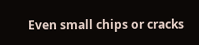Even small chips or cracks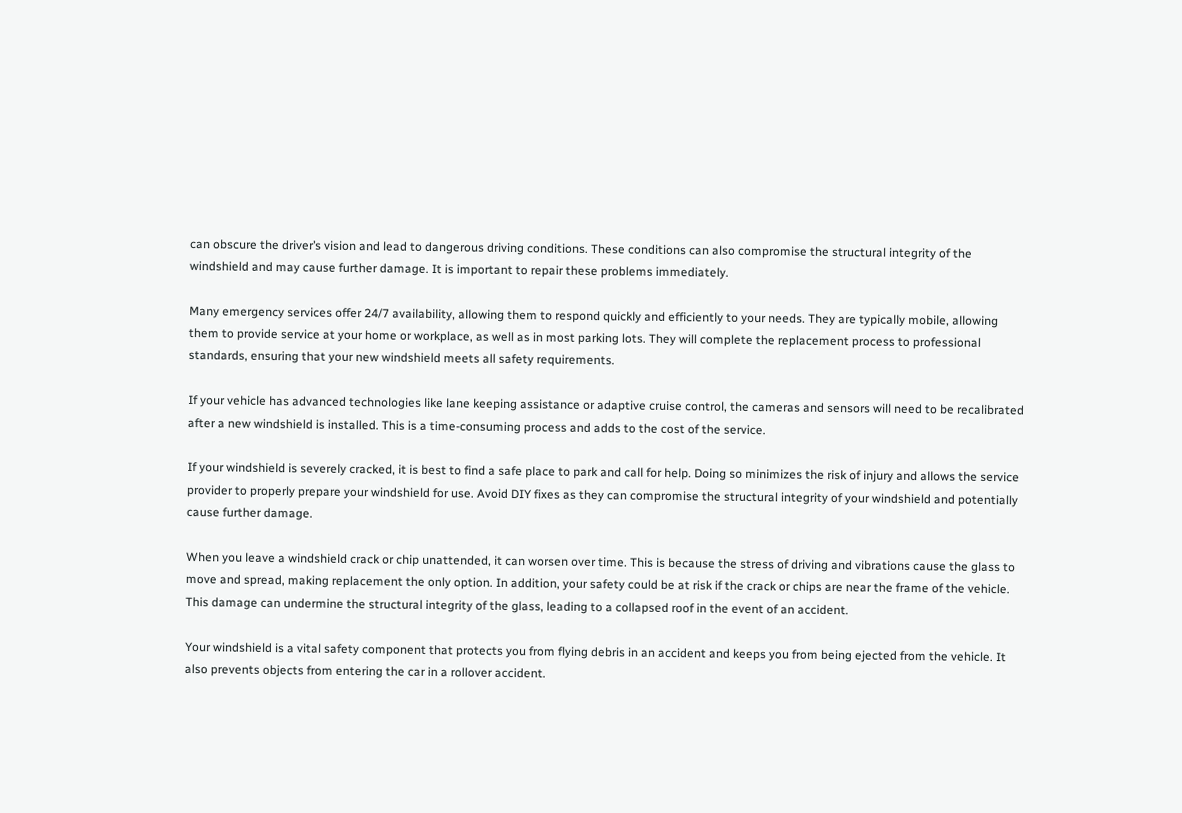can obscure the driver’s vision and lead to dangerous driving conditions. These conditions can also compromise the structural integrity of the windshield and may cause further damage. It is important to repair these problems immediately.

Many emergency services offer 24/7 availability, allowing them to respond quickly and efficiently to your needs. They are typically mobile, allowing them to provide service at your home or workplace, as well as in most parking lots. They will complete the replacement process to professional standards, ensuring that your new windshield meets all safety requirements.

If your vehicle has advanced technologies like lane keeping assistance or adaptive cruise control, the cameras and sensors will need to be recalibrated after a new windshield is installed. This is a time-consuming process and adds to the cost of the service.

If your windshield is severely cracked, it is best to find a safe place to park and call for help. Doing so minimizes the risk of injury and allows the service provider to properly prepare your windshield for use. Avoid DIY fixes as they can compromise the structural integrity of your windshield and potentially cause further damage.

When you leave a windshield crack or chip unattended, it can worsen over time. This is because the stress of driving and vibrations cause the glass to move and spread, making replacement the only option. In addition, your safety could be at risk if the crack or chips are near the frame of the vehicle. This damage can undermine the structural integrity of the glass, leading to a collapsed roof in the event of an accident.

Your windshield is a vital safety component that protects you from flying debris in an accident and keeps you from being ejected from the vehicle. It also prevents objects from entering the car in a rollover accident.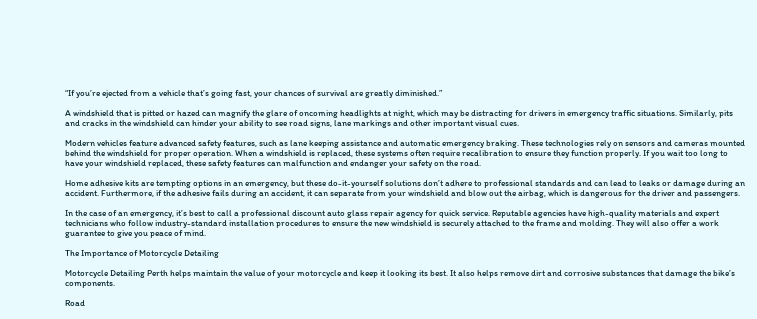“If you’re ejected from a vehicle that’s going fast, your chances of survival are greatly diminished.”

A windshield that is pitted or hazed can magnify the glare of oncoming headlights at night, which may be distracting for drivers in emergency traffic situations. Similarly, pits and cracks in the windshield can hinder your ability to see road signs, lane markings and other important visual cues.

Modern vehicles feature advanced safety features, such as lane keeping assistance and automatic emergency braking. These technologies rely on sensors and cameras mounted behind the windshield for proper operation. When a windshield is replaced, these systems often require recalibration to ensure they function properly. If you wait too long to have your windshield replaced, these safety features can malfunction and endanger your safety on the road.

Home adhesive kits are tempting options in an emergency, but these do-it-yourself solutions don’t adhere to professional standards and can lead to leaks or damage during an accident. Furthermore, if the adhesive fails during an accident, it can separate from your windshield and blow out the airbag, which is dangerous for the driver and passengers.

In the case of an emergency, it’s best to call a professional discount auto glass repair agency for quick service. Reputable agencies have high-quality materials and expert technicians who follow industry-standard installation procedures to ensure the new windshield is securely attached to the frame and molding. They will also offer a work guarantee to give you peace of mind.

The Importance of Motorcycle Detailing

Motorcycle Detailing Perth helps maintain the value of your motorcycle and keep it looking its best. It also helps remove dirt and corrosive substances that damage the bike’s components.

Road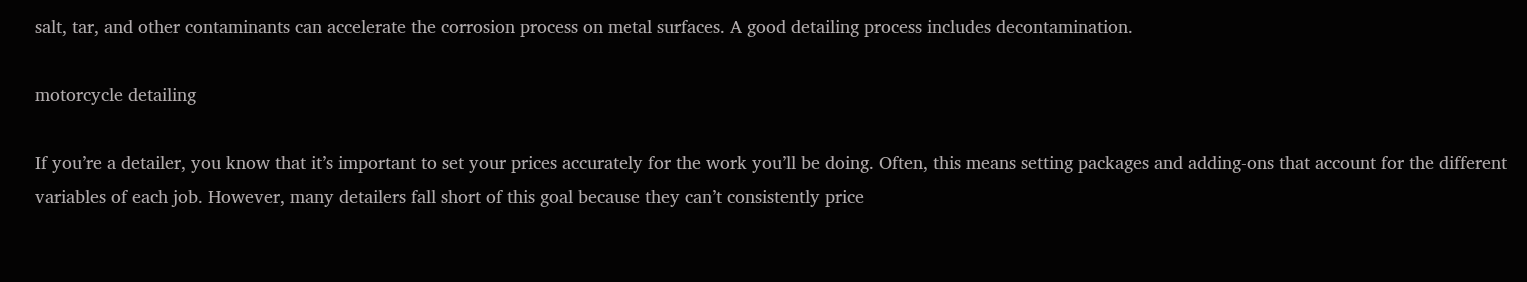salt, tar, and other contaminants can accelerate the corrosion process on metal surfaces. A good detailing process includes decontamination.

motorcycle detailing

If you’re a detailer, you know that it’s important to set your prices accurately for the work you’ll be doing. Often, this means setting packages and adding-ons that account for the different variables of each job. However, many detailers fall short of this goal because they can’t consistently price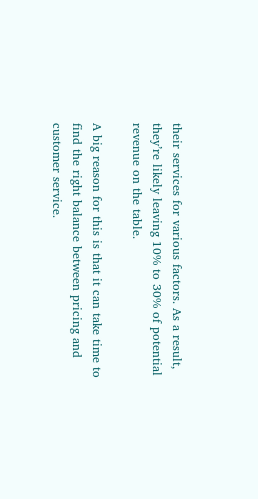their services for various factors. As a result, they’re likely leaving 10% to 30% of potential revenue on the table.

A big reason for this is that it can take time to find the right balance between pricing and customer service.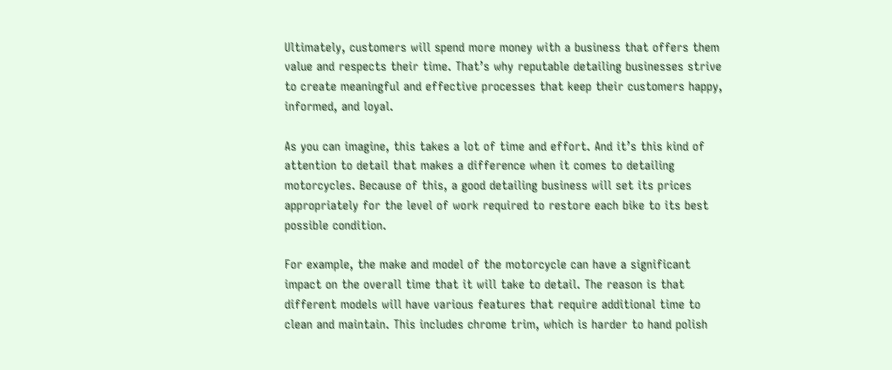Ultimately, customers will spend more money with a business that offers them value and respects their time. That’s why reputable detailing businesses strive to create meaningful and effective processes that keep their customers happy, informed, and loyal.

As you can imagine, this takes a lot of time and effort. And it’s this kind of attention to detail that makes a difference when it comes to detailing motorcycles. Because of this, a good detailing business will set its prices appropriately for the level of work required to restore each bike to its best possible condition.

For example, the make and model of the motorcycle can have a significant impact on the overall time that it will take to detail. The reason is that different models will have various features that require additional time to clean and maintain. This includes chrome trim, which is harder to hand polish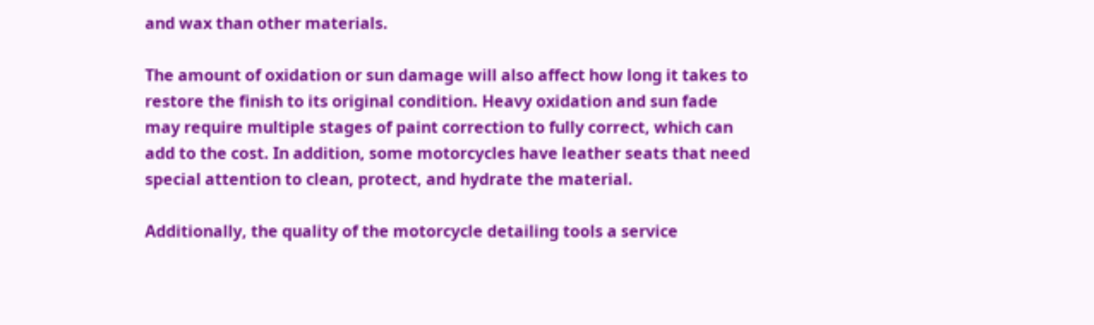and wax than other materials.

The amount of oxidation or sun damage will also affect how long it takes to restore the finish to its original condition. Heavy oxidation and sun fade may require multiple stages of paint correction to fully correct, which can add to the cost. In addition, some motorcycles have leather seats that need special attention to clean, protect, and hydrate the material.

Additionally, the quality of the motorcycle detailing tools a service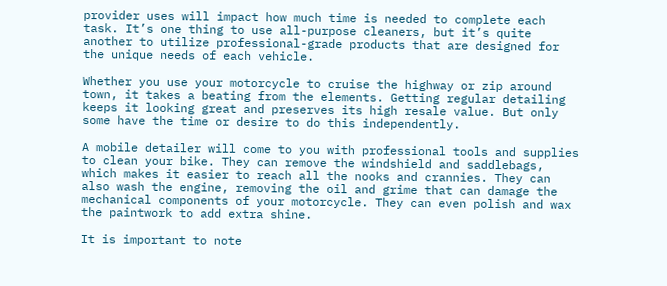provider uses will impact how much time is needed to complete each task. It’s one thing to use all-purpose cleaners, but it’s quite another to utilize professional-grade products that are designed for the unique needs of each vehicle.

Whether you use your motorcycle to cruise the highway or zip around town, it takes a beating from the elements. Getting regular detailing keeps it looking great and preserves its high resale value. But only some have the time or desire to do this independently.

A mobile detailer will come to you with professional tools and supplies to clean your bike. They can remove the windshield and saddlebags, which makes it easier to reach all the nooks and crannies. They can also wash the engine, removing the oil and grime that can damage the mechanical components of your motorcycle. They can even polish and wax the paintwork to add extra shine.

It is important to note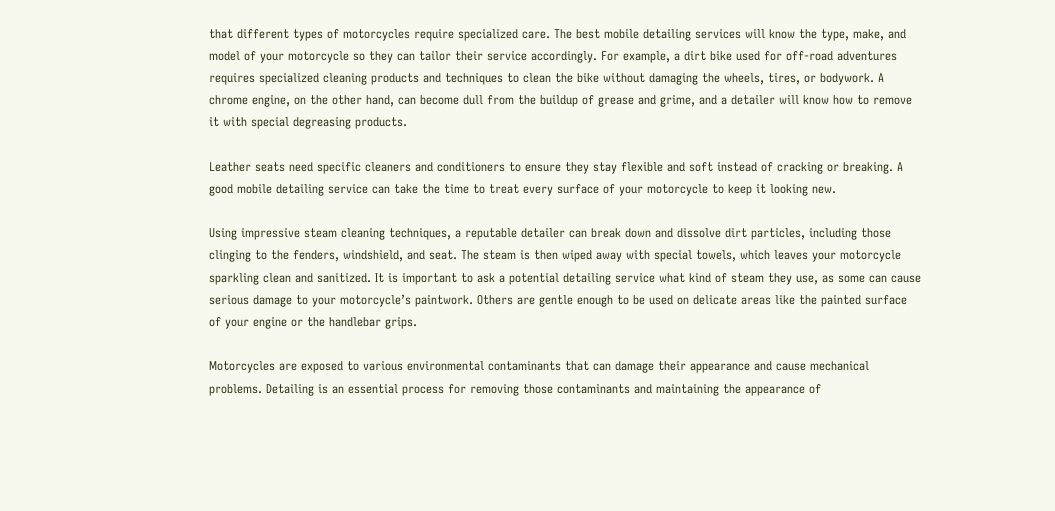that different types of motorcycles require specialized care. The best mobile detailing services will know the type, make, and model of your motorcycle so they can tailor their service accordingly. For example, a dirt bike used for off-road adventures requires specialized cleaning products and techniques to clean the bike without damaging the wheels, tires, or bodywork. A chrome engine, on the other hand, can become dull from the buildup of grease and grime, and a detailer will know how to remove it with special degreasing products.

Leather seats need specific cleaners and conditioners to ensure they stay flexible and soft instead of cracking or breaking. A good mobile detailing service can take the time to treat every surface of your motorcycle to keep it looking new.

Using impressive steam cleaning techniques, a reputable detailer can break down and dissolve dirt particles, including those clinging to the fenders, windshield, and seat. The steam is then wiped away with special towels, which leaves your motorcycle sparkling clean and sanitized. It is important to ask a potential detailing service what kind of steam they use, as some can cause serious damage to your motorcycle’s paintwork. Others are gentle enough to be used on delicate areas like the painted surface of your engine or the handlebar grips.

Motorcycles are exposed to various environmental contaminants that can damage their appearance and cause mechanical problems. Detailing is an essential process for removing those contaminants and maintaining the appearance of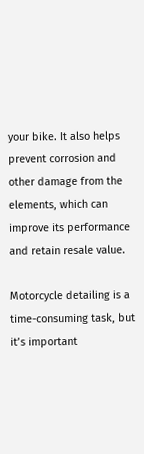your bike. It also helps prevent corrosion and other damage from the elements, which can improve its performance and retain resale value.

Motorcycle detailing is a time-consuming task, but it’s important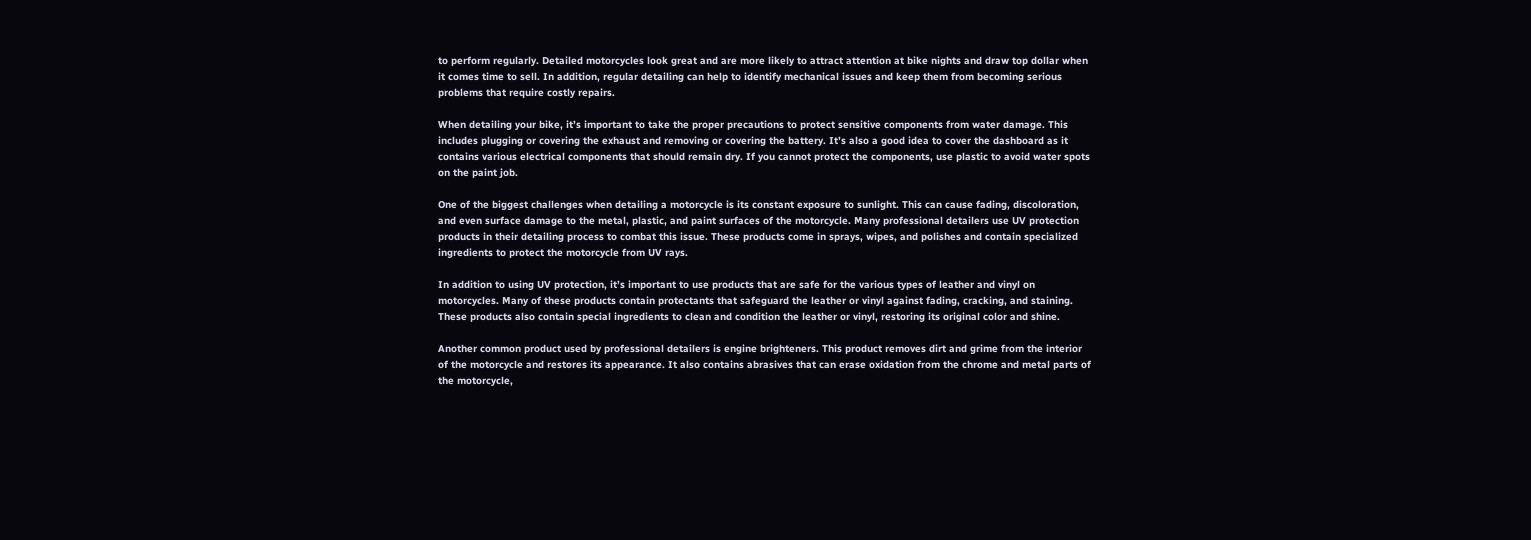to perform regularly. Detailed motorcycles look great and are more likely to attract attention at bike nights and draw top dollar when it comes time to sell. In addition, regular detailing can help to identify mechanical issues and keep them from becoming serious problems that require costly repairs.

When detailing your bike, it’s important to take the proper precautions to protect sensitive components from water damage. This includes plugging or covering the exhaust and removing or covering the battery. It’s also a good idea to cover the dashboard as it contains various electrical components that should remain dry. If you cannot protect the components, use plastic to avoid water spots on the paint job.

One of the biggest challenges when detailing a motorcycle is its constant exposure to sunlight. This can cause fading, discoloration, and even surface damage to the metal, plastic, and paint surfaces of the motorcycle. Many professional detailers use UV protection products in their detailing process to combat this issue. These products come in sprays, wipes, and polishes and contain specialized ingredients to protect the motorcycle from UV rays.

In addition to using UV protection, it’s important to use products that are safe for the various types of leather and vinyl on motorcycles. Many of these products contain protectants that safeguard the leather or vinyl against fading, cracking, and staining. These products also contain special ingredients to clean and condition the leather or vinyl, restoring its original color and shine.

Another common product used by professional detailers is engine brighteners. This product removes dirt and grime from the interior of the motorcycle and restores its appearance. It also contains abrasives that can erase oxidation from the chrome and metal parts of the motorcycle,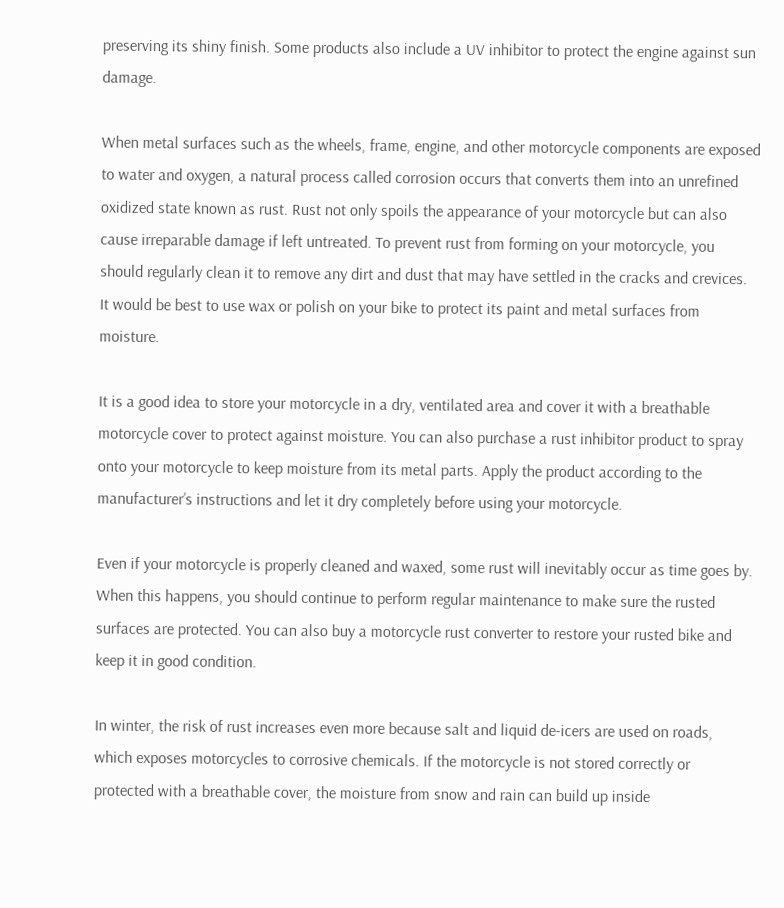preserving its shiny finish. Some products also include a UV inhibitor to protect the engine against sun damage.

When metal surfaces such as the wheels, frame, engine, and other motorcycle components are exposed to water and oxygen, a natural process called corrosion occurs that converts them into an unrefined oxidized state known as rust. Rust not only spoils the appearance of your motorcycle but can also cause irreparable damage if left untreated. To prevent rust from forming on your motorcycle, you should regularly clean it to remove any dirt and dust that may have settled in the cracks and crevices. It would be best to use wax or polish on your bike to protect its paint and metal surfaces from moisture.

It is a good idea to store your motorcycle in a dry, ventilated area and cover it with a breathable motorcycle cover to protect against moisture. You can also purchase a rust inhibitor product to spray onto your motorcycle to keep moisture from its metal parts. Apply the product according to the manufacturer’s instructions and let it dry completely before using your motorcycle.

Even if your motorcycle is properly cleaned and waxed, some rust will inevitably occur as time goes by. When this happens, you should continue to perform regular maintenance to make sure the rusted surfaces are protected. You can also buy a motorcycle rust converter to restore your rusted bike and keep it in good condition.

In winter, the risk of rust increases even more because salt and liquid de-icers are used on roads, which exposes motorcycles to corrosive chemicals. If the motorcycle is not stored correctly or protected with a breathable cover, the moisture from snow and rain can build up inside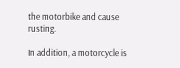the motorbike and cause rusting.

In addition, a motorcycle is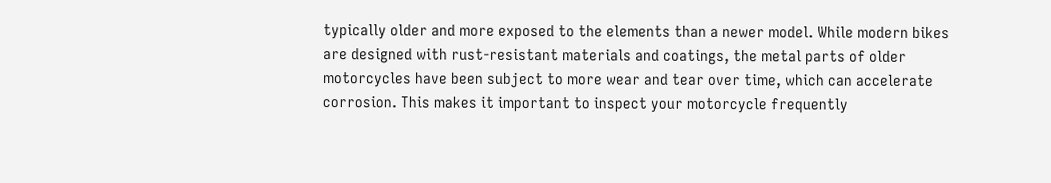typically older and more exposed to the elements than a newer model. While modern bikes are designed with rust-resistant materials and coatings, the metal parts of older motorcycles have been subject to more wear and tear over time, which can accelerate corrosion. This makes it important to inspect your motorcycle frequently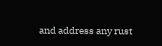and address any rust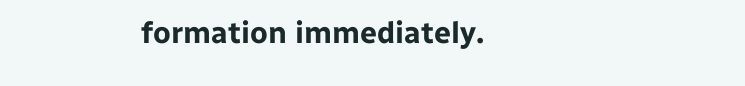formation immediately.